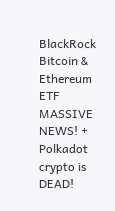BlackRock Bitcoin & Ethereum ETF MASSIVE NEWS! + Polkadot crypto is DEAD!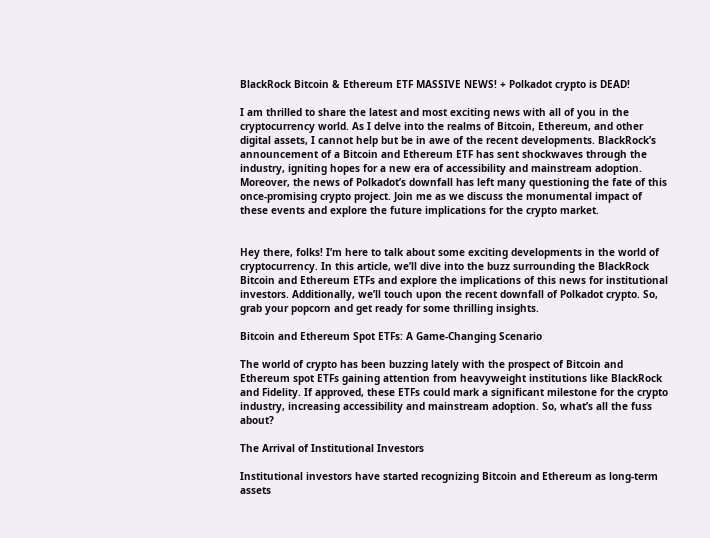BlackRock Bitcoin & Ethereum ETF MASSIVE NEWS! + Polkadot crypto is DEAD!

I am thrilled to share the latest and most exciting news with all of you in the cryptocurrency world. As I delve into the realms of Bitcoin, Ethereum, and other digital assets, I cannot help but be in awe of the recent developments. BlackRock’s announcement of a Bitcoin and Ethereum ETF has sent shockwaves through the industry, igniting hopes for a new era of accessibility and mainstream adoption. Moreover, the news of Polkadot’s downfall has left many questioning the fate of this once-promising crypto project. Join me as we discuss the monumental impact of these events and explore the future implications for the crypto market.


Hey there, folks! I’m here to talk about some exciting developments in the world of cryptocurrency. In this article, we’ll dive into the buzz surrounding the BlackRock Bitcoin and Ethereum ETFs and explore the implications of this news for institutional investors. Additionally, we’ll touch upon the recent downfall of Polkadot crypto. So, grab your popcorn and get ready for some thrilling insights.

Bitcoin and Ethereum Spot ETFs: A Game-Changing Scenario

The world of crypto has been buzzing lately with the prospect of Bitcoin and Ethereum spot ETFs gaining attention from heavyweight institutions like BlackRock and Fidelity. If approved, these ETFs could mark a significant milestone for the crypto industry, increasing accessibility and mainstream adoption. So, what’s all the fuss about?

The Arrival of Institutional Investors

Institutional investors have started recognizing Bitcoin and Ethereum as long-term assets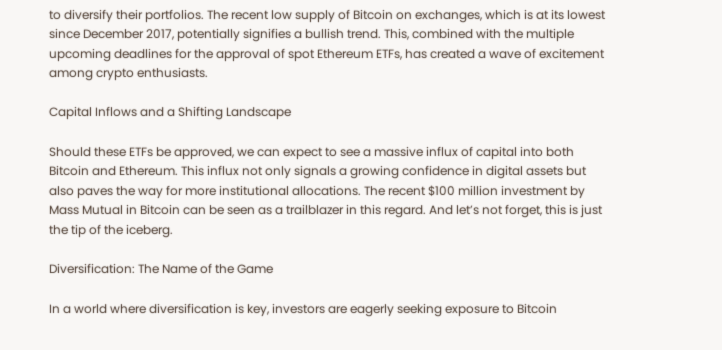to diversify their portfolios. The recent low supply of Bitcoin on exchanges, which is at its lowest since December 2017, potentially signifies a bullish trend. This, combined with the multiple upcoming deadlines for the approval of spot Ethereum ETFs, has created a wave of excitement among crypto enthusiasts.

Capital Inflows and a Shifting Landscape

Should these ETFs be approved, we can expect to see a massive influx of capital into both Bitcoin and Ethereum. This influx not only signals a growing confidence in digital assets but also paves the way for more institutional allocations. The recent $100 million investment by Mass Mutual in Bitcoin can be seen as a trailblazer in this regard. And let’s not forget, this is just the tip of the iceberg.

Diversification: The Name of the Game

In a world where diversification is key, investors are eagerly seeking exposure to Bitcoin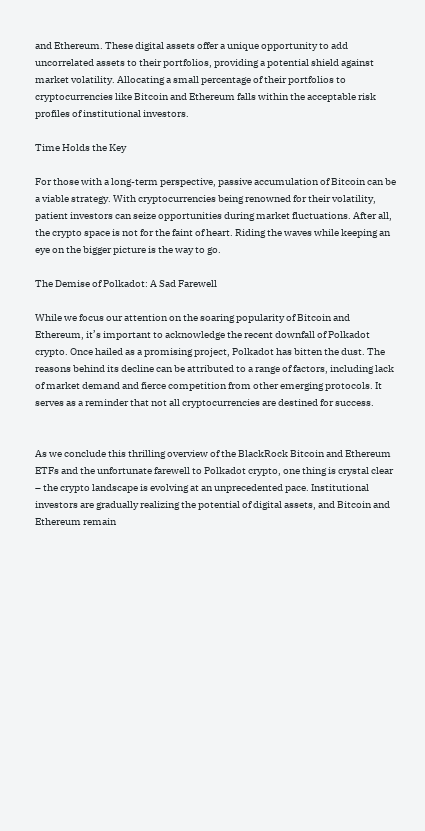and Ethereum. These digital assets offer a unique opportunity to add uncorrelated assets to their portfolios, providing a potential shield against market volatility. Allocating a small percentage of their portfolios to cryptocurrencies like Bitcoin and Ethereum falls within the acceptable risk profiles of institutional investors.

Time Holds the Key

For those with a long-term perspective, passive accumulation of Bitcoin can be a viable strategy. With cryptocurrencies being renowned for their volatility, patient investors can seize opportunities during market fluctuations. After all, the crypto space is not for the faint of heart. Riding the waves while keeping an eye on the bigger picture is the way to go.

The Demise of Polkadot: A Sad Farewell

While we focus our attention on the soaring popularity of Bitcoin and Ethereum, it’s important to acknowledge the recent downfall of Polkadot crypto. Once hailed as a promising project, Polkadot has bitten the dust. The reasons behind its decline can be attributed to a range of factors, including lack of market demand and fierce competition from other emerging protocols. It serves as a reminder that not all cryptocurrencies are destined for success.


As we conclude this thrilling overview of the BlackRock Bitcoin and Ethereum ETFs and the unfortunate farewell to Polkadot crypto, one thing is crystal clear – the crypto landscape is evolving at an unprecedented pace. Institutional investors are gradually realizing the potential of digital assets, and Bitcoin and Ethereum remain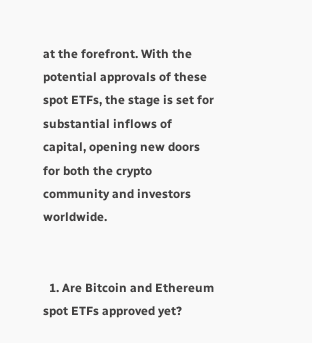at the forefront. With the potential approvals of these spot ETFs, the stage is set for substantial inflows of capital, opening new doors for both the crypto community and investors worldwide.


  1. Are Bitcoin and Ethereum spot ETFs approved yet?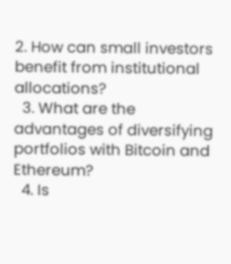2. How can small investors benefit from institutional allocations?
  3. What are the advantages of diversifying portfolios with Bitcoin and Ethereum?
  4. Is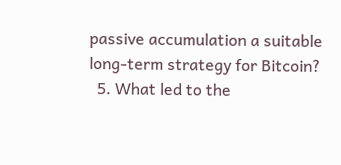passive accumulation a suitable long-term strategy for Bitcoin?
  5. What led to the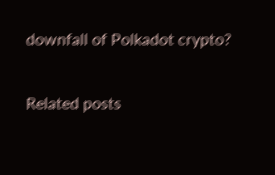downfall of Polkadot crypto?

Related posts